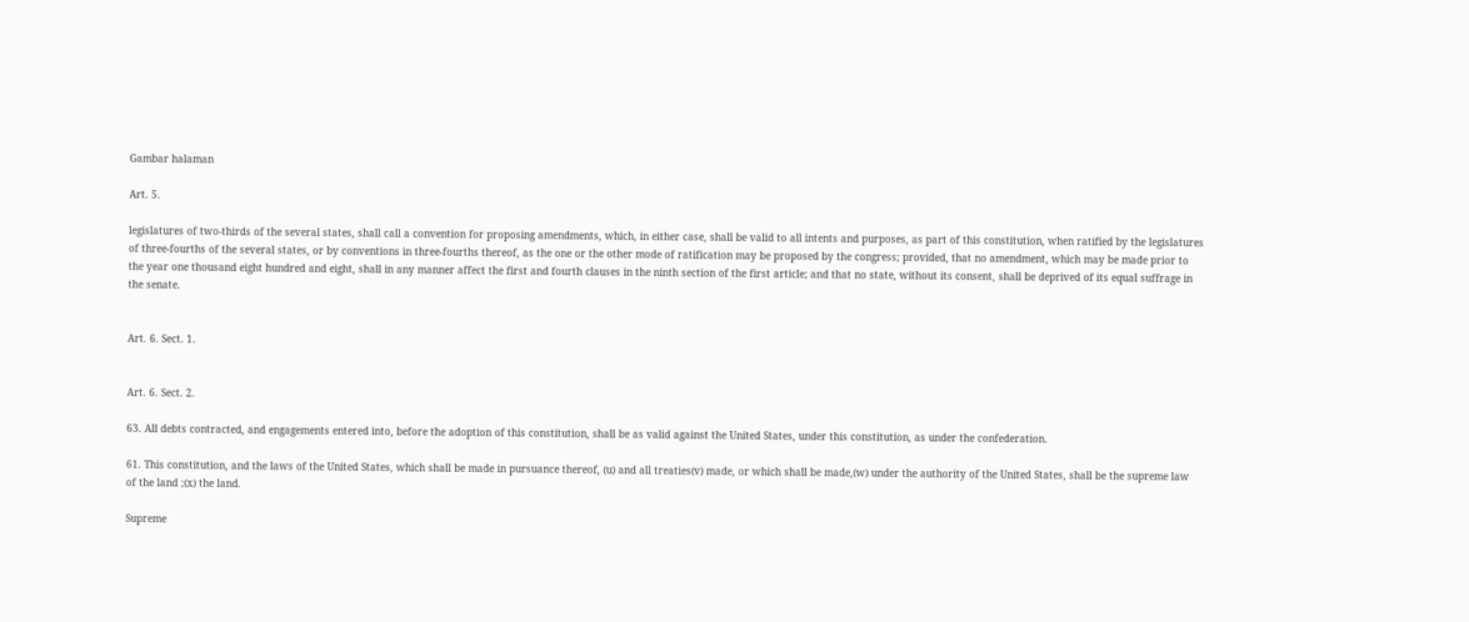Gambar halaman

Art. 5.

legislatures of two-thirds of the several states, shall call a convention for proposing amendments, which, in either case, shall be valid to all intents and purposes, as part of this constitution, when ratified by the legislatures of three-fourths of the several states, or by conventions in three-fourths thereof, as the one or the other mode of ratification may be proposed by the congress; provided, that no amendment, which may be made prior to the year one thousand eight hundred and eight, shall in any manner affect the first and fourth clauses in the ninth section of the first article; and that no state, without its consent, shall be deprived of its equal suffrage in the senate.


Art. 6. Sect. 1.


Art. 6. Sect. 2.

63. All debts contracted, and engagements entered into, before the adoption of this constitution, shall be as valid against the United States, under this constitution, as under the confederation.

61. This constitution, and the laws of the United States, which shall be made in pursuance thereof, (u) and all treaties(v) made, or which shall be made,(w) under the authority of the United States, shall be the supreme law of the land ;(x) the land.

Supreme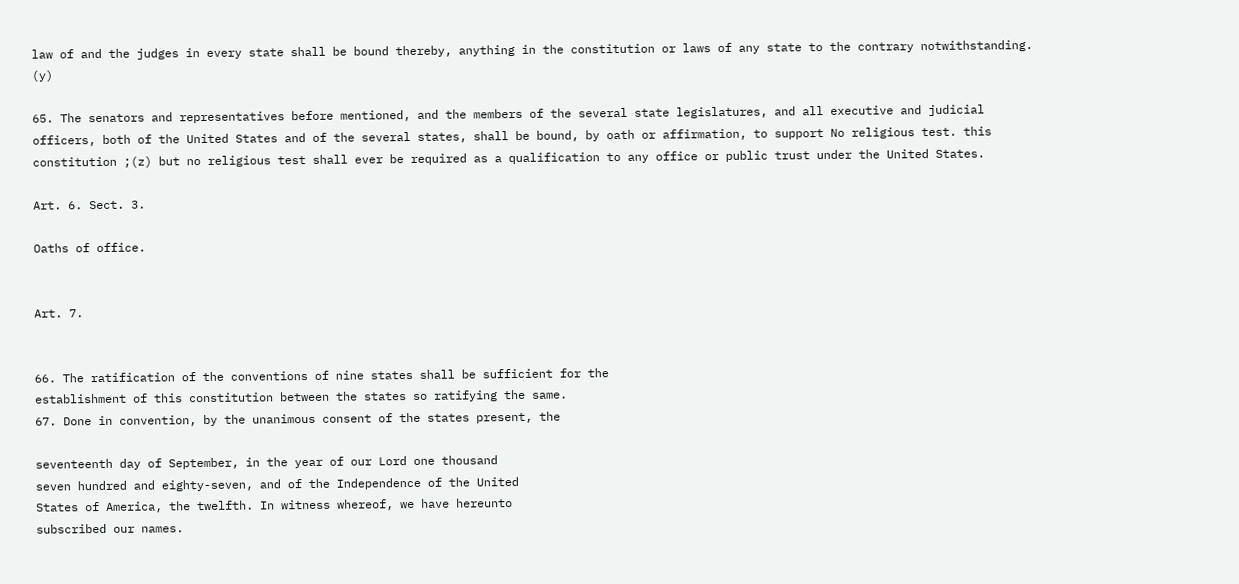law of and the judges in every state shall be bound thereby, anything in the constitution or laws of any state to the contrary notwithstanding. (y)

65. The senators and representatives before mentioned, and the members of the several state legislatures, and all executive and judicial officers, both of the United States and of the several states, shall be bound, by oath or affirmation, to support No religious test. this constitution ;(z) but no religious test shall ever be required as a qualification to any office or public trust under the United States.

Art. 6. Sect. 3.

Oaths of office.


Art. 7.


66. The ratification of the conventions of nine states shall be sufficient for the
establishment of this constitution between the states so ratifying the same.
67. Done in convention, by the unanimous consent of the states present, the

seventeenth day of September, in the year of our Lord one thousand
seven hundred and eighty-seven, and of the Independence of the United
States of America, the twelfth. In witness whereof, we have hereunto
subscribed our names.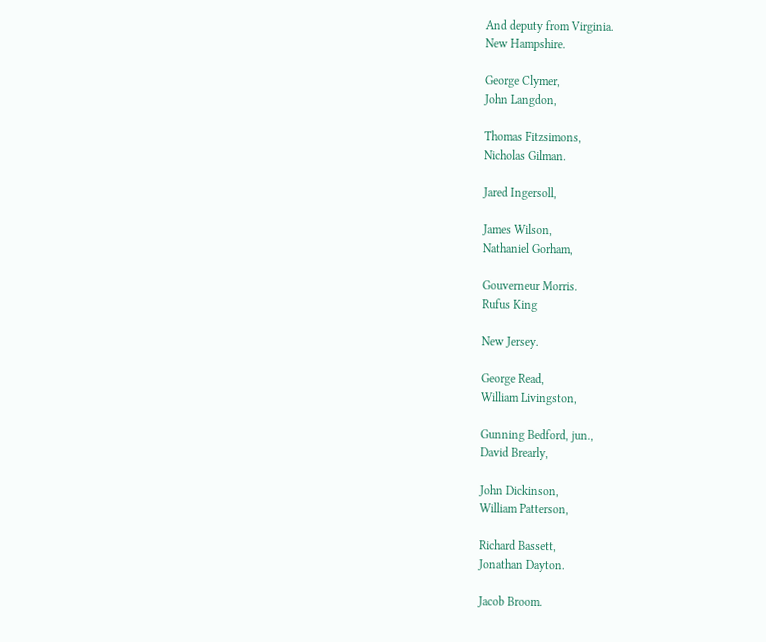And deputy from Virginia.
New Hampshire.

George Clymer,
John Langdon,

Thomas Fitzsimons,
Nicholas Gilman.

Jared Ingersoll,

James Wilson,
Nathaniel Gorham,

Gouverneur Morris.
Rufus King

New Jersey.

George Read,
William Livingston,

Gunning Bedford, jun.,
David Brearly,

John Dickinson,
William Patterson,

Richard Bassett,
Jonathan Dayton.

Jacob Broom.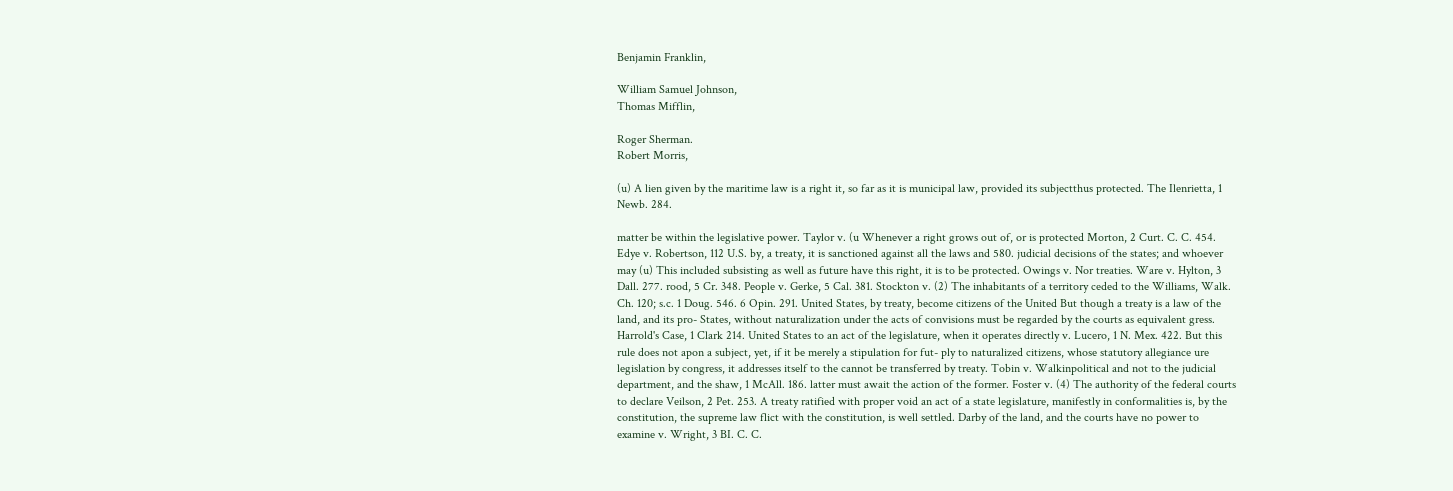Benjamin Franklin,

William Samuel Johnson,
Thomas Mifflin,

Roger Sherman.
Robert Morris,

(u) A lien given by the maritime law is a right it, so far as it is municipal law, provided its subjectthus protected. The Ilenrietta, 1 Newb. 284.

matter be within the legislative power. Taylor v. (u Whenever a right grows out of, or is protected Morton, 2 Curt. C. C. 454. Edye v. Robertson, 112 U.S. by, a treaty, it is sanctioned against all the laws and 580. judicial decisions of the states; and whoever may (u) This included subsisting as well as future have this right, it is to be protected. Owings v. Nor treaties. Ware v. Hylton, 3 Dall. 277. rood, 5 Cr. 348. People v. Gerke, 5 Cal. 381. Stockton v. (2) The inhabitants of a territory ceded to the Williams, Walk. Ch. 120; s.c. 1 Doug. 546. 6 Opin. 291. United States, by treaty, become citizens of the United But though a treaty is a law of the land, and its pro- States, without naturalization under the acts of convisions must be regarded by the courts as equivalent gress. Harrold's Case, 1 Clark 214. United States to an act of the legislature, when it operates directly v. Lucero, 1 N. Mex. 422. But this rule does not apon a subject, yet, if it be merely a stipulation for fut- ply to naturalized citizens, whose statutory allegiance ure legislation by congress, it addresses itself to the cannot be transferred by treaty. Tobin v. Walkinpolitical and not to the judicial department, and the shaw, 1 McAll. 186. latter must await the action of the former. Foster v. (4) The authority of the federal courts to declare Veilson, 2 Pet. 253. A treaty ratified with proper void an act of a state legislature, manifestly in conformalities is, by the constitution, the supreme law flict with the constitution, is well settled. Darby of the land, and the courts have no power to examine v. Wright, 3 BI. C. C.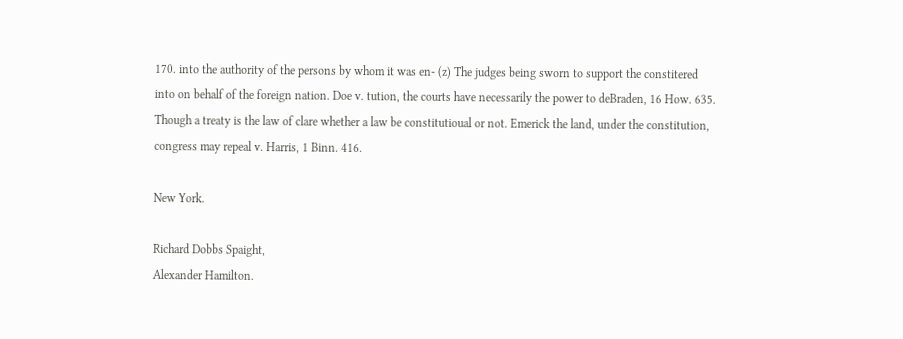170. into the authority of the persons by whom it was en- (z) The judges being sworn to support the constitered into on behalf of the foreign nation. Doe v. tution, the courts have necessarily the power to deBraden, 16 How. 635. Though a treaty is the law of clare whether a law be constitutioual or not. Emerick the land, under the constitution, congress may repeal v. Harris, 1 Binn. 416.

New York.

Richard Dobbs Spaight,
Alexander Hamilton.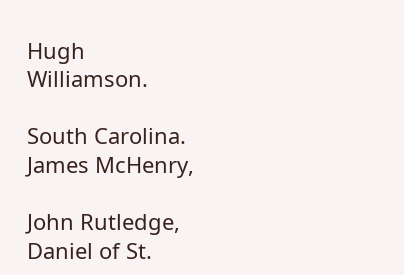Hugh Williamson.

South Carolina.
James McHenry,

John Rutledge,
Daniel of St.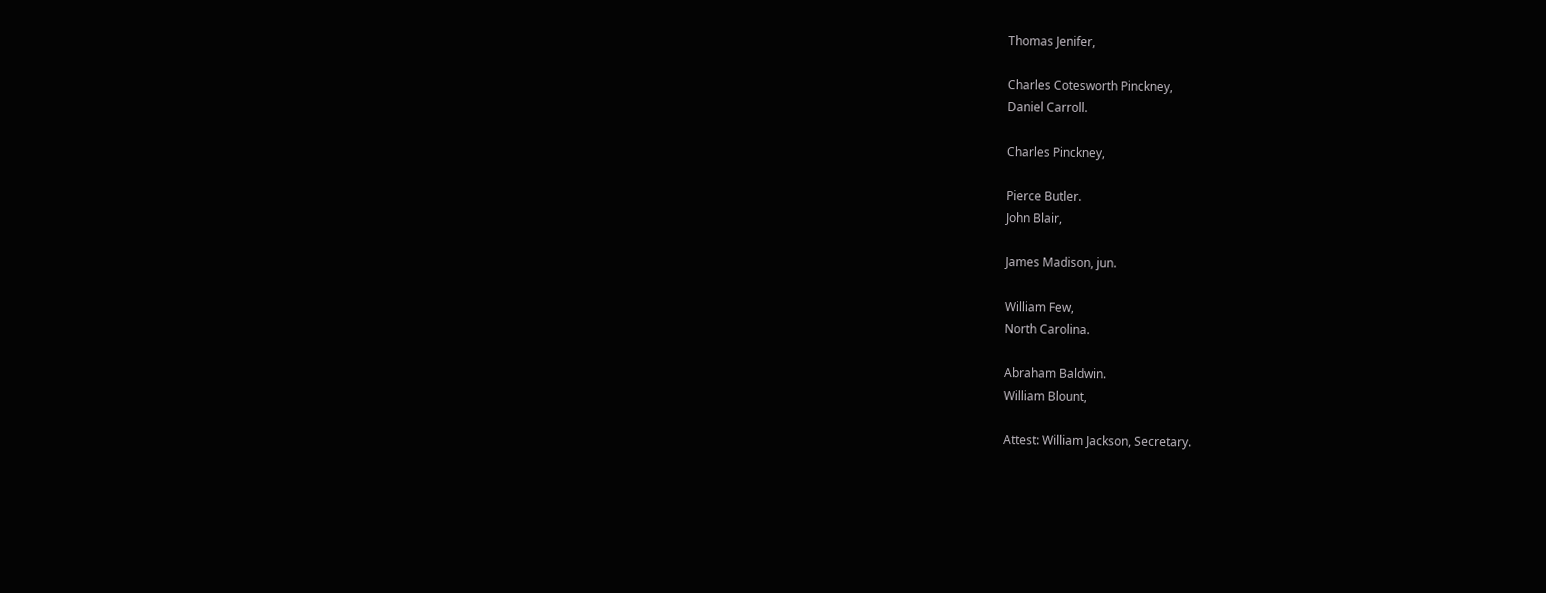Thomas Jenifer,

Charles Cotesworth Pinckney,
Daniel Carroll.

Charles Pinckney,

Pierce Butler.
John Blair,

James Madison, jun.

William Few,
North Carolina.

Abraham Baldwin.
William Blount,

Attest: William Jackson, Secretary.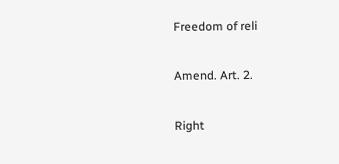Freedom of reli

Amend. Art. 2.

Right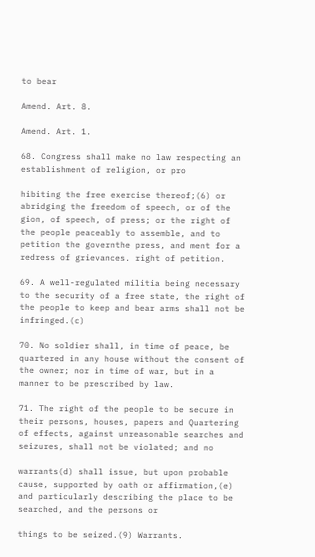to bear

Amend. Art. 8.

Amend. Art. 1.

68. Congress shall make no law respecting an establishment of religion, or pro

hibiting the free exercise thereof;(6) or abridging the freedom of speech, or of the gion, of speech, of press; or the right of the people peaceably to assemble, and to petition the governthe press, and ment for a redress of grievances. right of petition.

69. A well-regulated militia being necessary to the security of a free state, the right of the people to keep and bear arms shall not be infringed.(c)

70. No soldier shall, in time of peace, be quartered in any house without the consent of the owner; nor in time of war, but in a manner to be prescribed by law.

71. The right of the people to be secure in their persons, houses, papers and Quartering of effects, against unreasonable searches and seizures, shall not be violated; and no

warrants(d) shall issue, but upon probable cause, supported by oath or affirmation,(e) and particularly describing the place to be searched, and the persons or

things to be seized.(9) Warrants.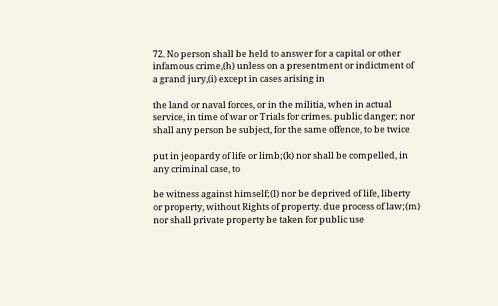72. No person shall be held to answer for a capital or other infamous crime,(h) unless on a presentment or indictment of a grand jury,(i) except in cases arising in

the land or naval forces, or in the militia, when in actual service, in time of war or Trials for crimes. public danger; nor shall any person be subject, for the same offence, to be twice

put in jeopardy of life or limb;(k) nor shall be compelled, in any criminal case, to

be witness against himself;(l) nor be deprived of life, liberty or property, without Rights of property. due process of law;(m) nor shall private property be taken for public use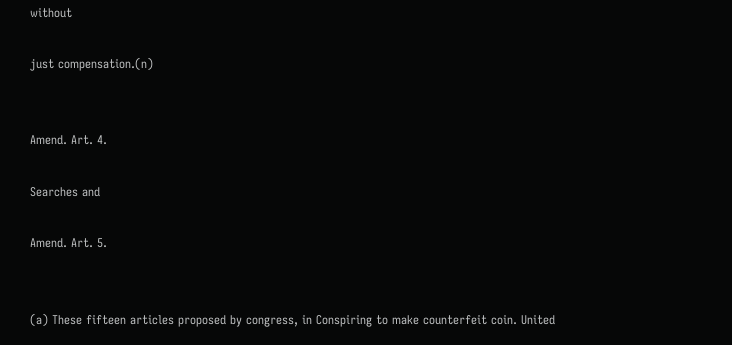without

just compensation.(n)


Amend. Art. 4.

Searches and

Amend. Art. 5.


(a) These fifteen articles proposed by congress, in Conspiring to make counterfeit coin. United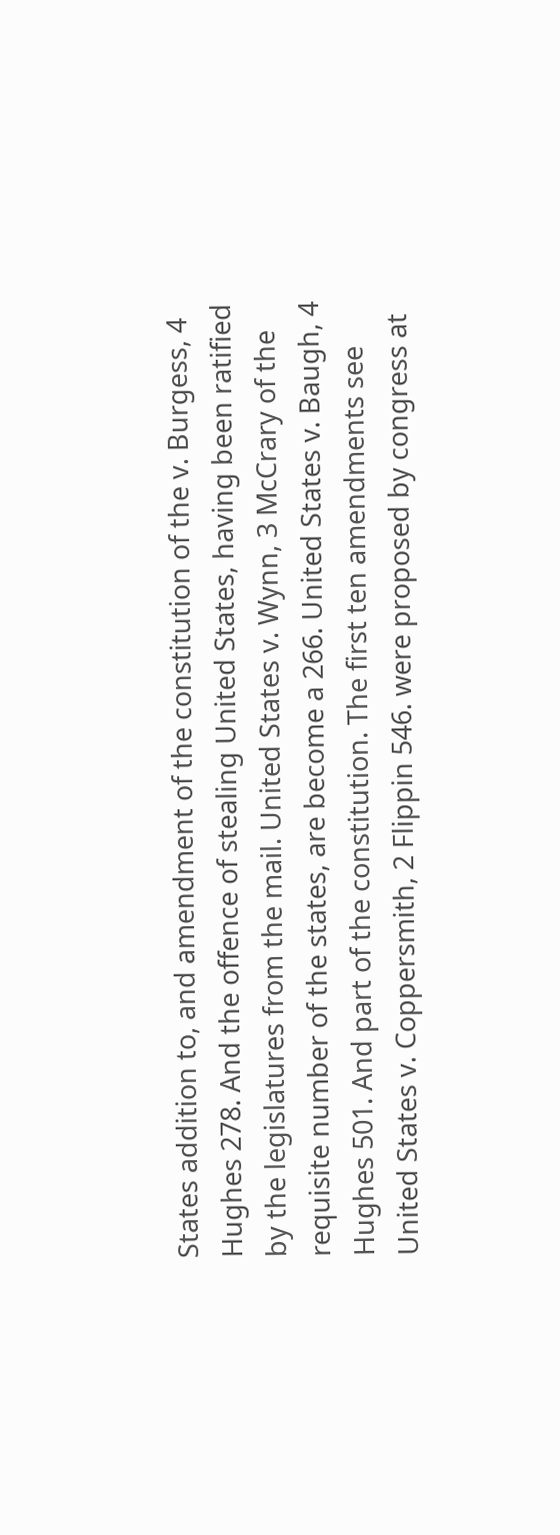States addition to, and amendment of the constitution of the v. Burgess, 4 Hughes 278. And the offence of stealing United States, having been ratified by the legislatures from the mail. United States v. Wynn, 3 McCrary of the requisite number of the states, are become a 266. United States v. Baugh, 4 Hughes 501. And part of the constitution. The first ten amendments see United States v. Coppersmith, 2 Flippin 546. were proposed by congress at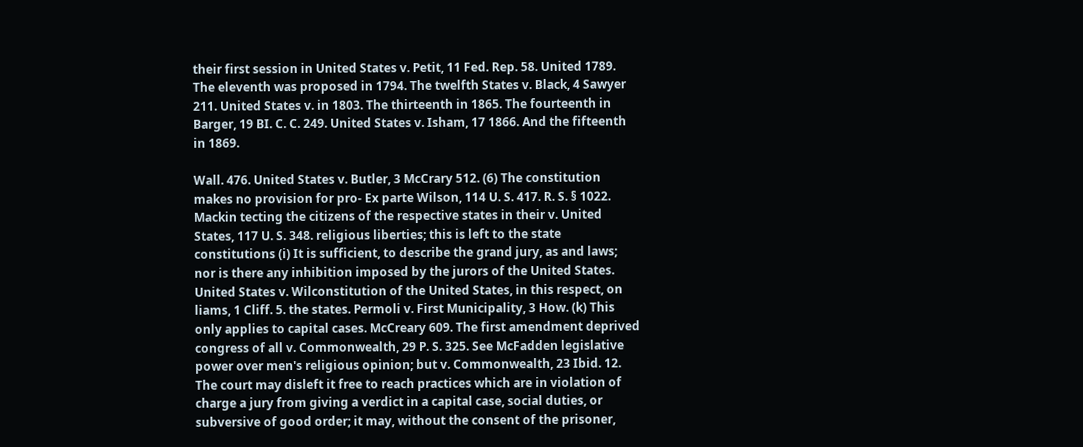their first session in United States v. Petit, 11 Fed. Rep. 58. United 1789. The eleventh was proposed in 1794. The twelfth States v. Black, 4 Sawyer 211. United States v. in 1803. The thirteenth in 1865. The fourteenth in Barger, 19 BI. C. C. 249. United States v. Isham, 17 1866. And the fifteenth in 1869.

Wall. 476. United States v. Butler, 3 McCrary 512. (6) The constitution makes no provision for pro- Ex parte Wilson, 114 U. S. 417. R. S. § 1022. Mackin tecting the citizens of the respective states in their v. United States, 117 U. S. 348. religious liberties; this is left to the state constitutions (i) It is sufficient, to describe the grand jury, as and laws; nor is there any inhibition imposed by the jurors of the United States. United States v. Wilconstitution of the United States, in this respect, on liams, 1 Cliff. 5. the states. Permoli v. First Municipality, 3 How. (k) This only applies to capital cases. McCreary 609. The first amendment deprived congress of all v. Commonwealth, 29 P. S. 325. See McFadden legislative power over men's religious opinion; but v. Commonwealth, 23 Ibid. 12. The court may disleft it free to reach practices which are in violation of charge a jury from giving a verdict in a capital case, social duties, or subversive of good order; it may, without the consent of the prisoner,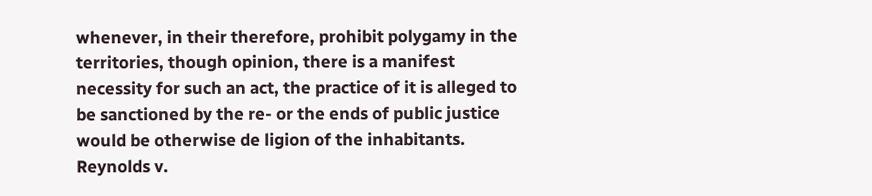whenever, in their therefore, prohibit polygamy in the territories, though opinion, there is a manifest necessity for such an act, the practice of it is alleged to be sanctioned by the re- or the ends of public justice would be otherwise de ligion of the inhabitants. Reynolds v.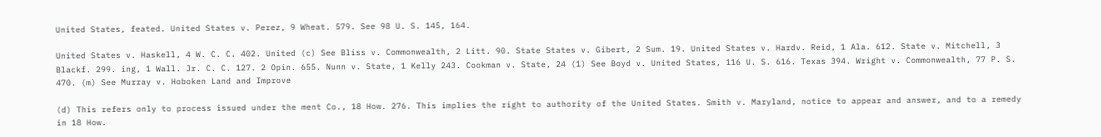United States, feated. United States v. Perez, 9 Wheat. 579. See 98 U. S. 145, 164.

United States v. Haskell, 4 W. C. C. 402. United (c) See Bliss v. Commonwealth, 2 Litt. 90. State States v. Gibert, 2 Sum. 19. United States v. Hardv. Reid, 1 Ala. 612. State v. Mitchell, 3 Blackf. 299. ing, 1 Wall. Jr. C. C. 127. 2 Opin. 655. Nunn v. State, 1 Kelly 243. Cookman v. State, 24 (1) See Boyd v. United States, 116 U. S. 616. Texas 394. Wright v. Commonwealth, 77 P. S. 470. (m) See Murray v. Hoboken Land and Improve

(d) This refers only to process issued under the ment Co., 18 How. 276. This implies the right to authority of the United States. Smith v. Maryland, notice to appear and answer, and to a remedy in 18 How.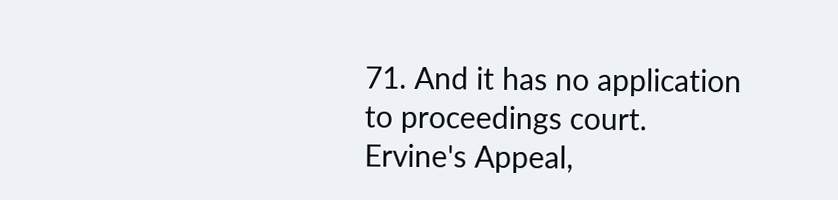71. And it has no application to proceedings court. Ervine's Appeal,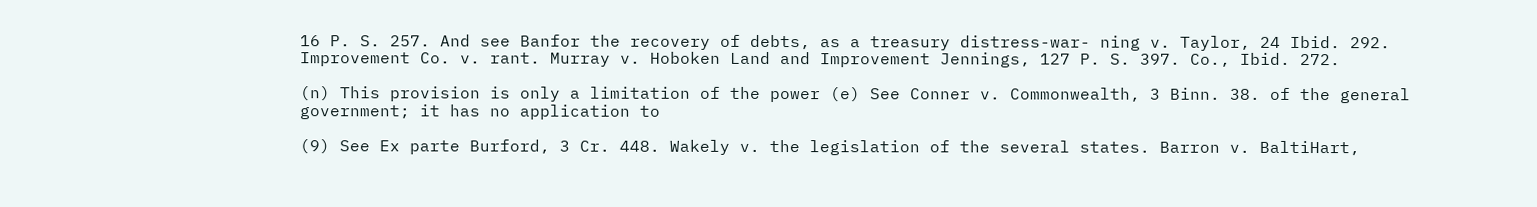16 P. S. 257. And see Banfor the recovery of debts, as a treasury distress-war- ning v. Taylor, 24 Ibid. 292. Improvement Co. v. rant. Murray v. Hoboken Land and Improvement Jennings, 127 P. S. 397. Co., Ibid. 272.

(n) This provision is only a limitation of the power (e) See Conner v. Commonwealth, 3 Binn. 38. of the general government; it has no application to

(9) See Ex parte Burford, 3 Cr. 448. Wakely v. the legislation of the several states. Barron v. BaltiHart,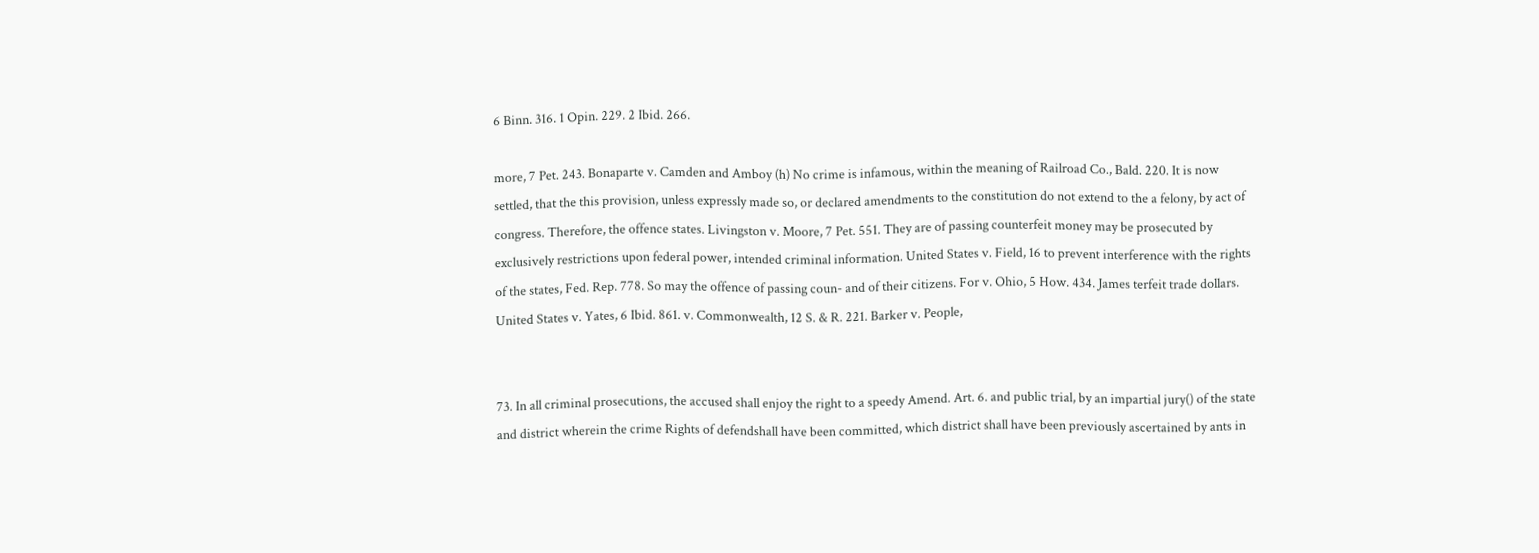6 Binn. 316. 1 Opin. 229. 2 Ibid. 266.

more, 7 Pet. 243. Bonaparte v. Camden and Amboy (h) No crime is infamous, within the meaning of Railroad Co., Bald. 220. It is now settled, that the this provision, unless expressly made so, or declared amendments to the constitution do not extend to the a felony, by act of congress. Therefore, the offence states. Livingston v. Moore, 7 Pet. 551. They are of passing counterfeit money may be prosecuted by exclusively restrictions upon federal power, intended criminal information. United States v. Field, 16 to prevent interference with the rights of the states, Fed. Rep. 778. So may the offence of passing coun- and of their citizens. For v. Ohio, 5 How. 434. James terfeit trade dollars. United States v. Yates, 6 Ibid. 861. v. Commonwealth, 12 S. & R. 221. Barker v. People,


73. In all criminal prosecutions, the accused shall enjoy the right to a speedy Amend. Art. 6. and public trial, by an impartial jury() of the state and district wherein the crime Rights of defendshall have been committed, which district shall have been previously ascertained by ants in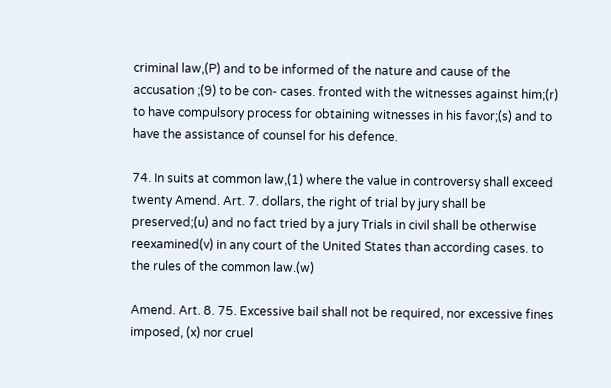criminal law,(P) and to be informed of the nature and cause of the accusation ;(9) to be con- cases. fronted with the witnesses against him;(r) to have compulsory process for obtaining witnesses in his favor;(s) and to have the assistance of counsel for his defence.

74. In suits at common law,(1) where the value in controversy shall exceed twenty Amend. Art. 7. dollars, the right of trial by jury shall be preserved;(u) and no fact tried by a jury Trials in civil shall be otherwise reexamined(v) in any court of the United States than according cases. to the rules of the common law.(w)

Amend. Art. 8. 75. Excessive bail shall not be required, nor excessive fines imposed, (x) nor cruel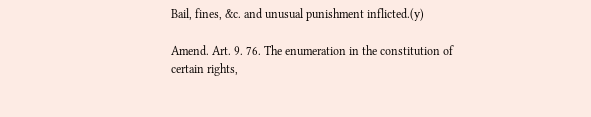Bail, fines, &c. and unusual punishment inflicted.(y)

Amend. Art. 9. 76. The enumeration in the constitution of certain rights,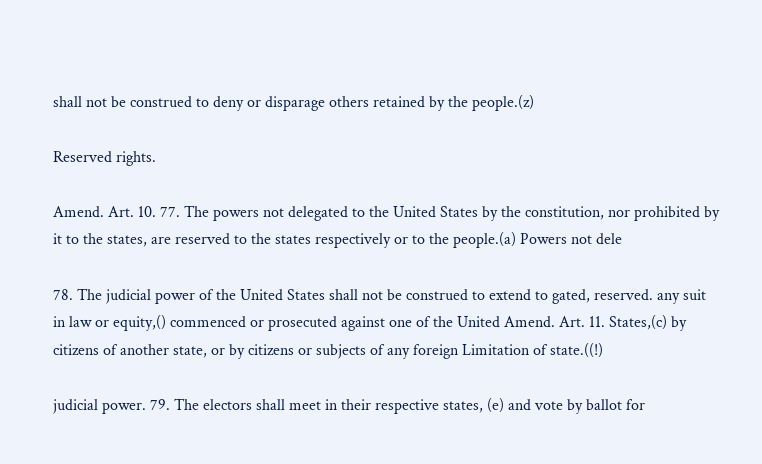shall not be construed to deny or disparage others retained by the people.(z)

Reserved rights.

Amend. Art. 10. 77. The powers not delegated to the United States by the constitution, nor prohibited by it to the states, are reserved to the states respectively or to the people.(a) Powers not dele

78. The judicial power of the United States shall not be construed to extend to gated, reserved. any suit in law or equity,() commenced or prosecuted against one of the United Amend. Art. 11. States,(c) by citizens of another state, or by citizens or subjects of any foreign Limitation of state.((!)

judicial power. 79. The electors shall meet in their respective states, (e) and vote by ballot for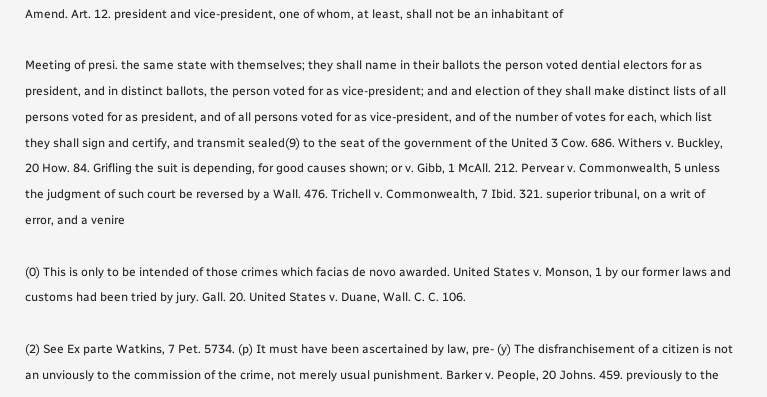Amend. Art. 12. president and vice-president, one of whom, at least, shall not be an inhabitant of

Meeting of presi. the same state with themselves; they shall name in their ballots the person voted dential electors for as president, and in distinct ballots, the person voted for as vice-president; and and election of they shall make distinct lists of all persons voted for as president, and of all persons voted for as vice-president, and of the number of votes for each, which list they shall sign and certify, and transmit sealed(9) to the seat of the government of the United 3 Cow. 686. Withers v. Buckley, 20 How. 84. Grifling the suit is depending, for good causes shown; or v. Gibb, 1 McAll. 212. Pervear v. Commonwealth, 5 unless the judgment of such court be reversed by a Wall. 476. Trichell v. Commonwealth, 7 Ibid. 321. superior tribunal, on a writ of error, and a venire

(0) This is only to be intended of those crimes which facias de novo awarded. United States v. Monson, 1 by our former laws and customs had been tried by jury. Gall. 20. United States v. Duane, Wall. C. C. 106.

(2) See Ex parte Watkins, 7 Pet. 5734. (p) It must have been ascertained by law, pre- (y) The disfranchisement of a citizen is not an unviously to the commission of the crime, not merely usual punishment. Barker v. People, 20 Johns. 459. previously to the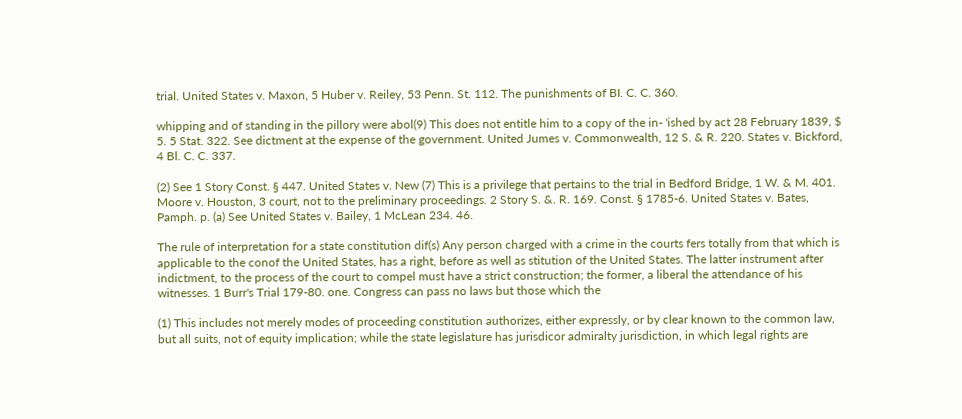trial. United States v. Maxon, 5 Huber v. Reiley, 53 Penn. St. 112. The punishments of BI. C. C. 360.

whipping and of standing in the pillory were abol(9) This does not entitle him to a copy of the in- 'ished by act 28 February 1839, $ 5. 5 Stat. 322. See dictment at the expense of the government. United Jumes v. Commonwealth, 12 S. & R. 220. States v. Bickford, 4 Bl. C. C. 337.

(2) See 1 Story Const. § 447. United States v. New (7) This is a privilege that pertains to the trial in Bedford Bridge, 1 W. & M. 401. Moore v. Houston, 3 court, not to the preliminary proceedings. 2 Story S. &. R. 169. Const. § 1785-6. United States v. Bates, Pamph. p. (a) See United States v. Bailey, 1 McLean 234. 46.

The rule of interpretation for a state constitution dif(s) Any person charged with a crime in the courts fers totally from that which is applicable to the conof the United States, has a right, before as well as stitution of the United States. The latter instrument after indictment, to the process of the court to compel must have a strict construction; the former, a liberal the attendance of his witnesses. 1 Burr's Trial 179-80. one. Congress can pass no laws but those which the

(1) This includes not merely modes of proceeding constitution authorizes, either expressly, or by clear known to the common law, but all suits, not of equity implication; while the state legislature has jurisdicor admiralty jurisdiction, in which legal rights are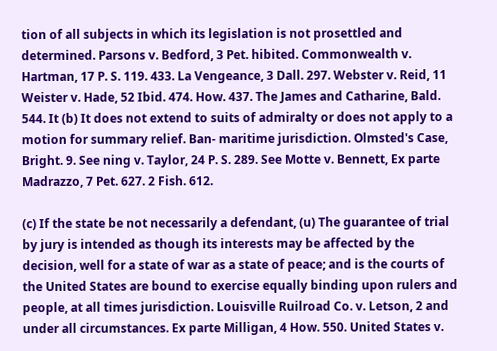tion of all subjects in which its legislation is not prosettled and determined. Parsons v. Bedford, 3 Pet. hibited. Commonwealth v. Hartman, 17 P. S. 119. 433. La Vengeance, 3 Dall. 297. Webster v. Reid, 11 Weister v. Hade, 52 Ibid. 474. How. 437. The James and Catharine, Bald. 544. It (b) It does not extend to suits of admiralty or does not apply to a motion for summary relief. Ban- maritime jurisdiction. Olmsted's Case, Bright. 9. See ning v. Taylor, 24 P. S. 289. See Motte v. Bennett, Ex parte Madrazzo, 7 Pet. 627. 2 Fish. 612.

(c) If the state be not necessarily a defendant, (u) The guarantee of trial by jury is intended as though its interests may be affected by the decision, well for a state of war as a state of peace; and is the courts of the United States are bound to exercise equally binding upon rulers and people, at all times jurisdiction. Louisville Ruilroad Co. v. Letson, 2 and under all circumstances. Ex parte Milligan, 4 How. 550. United States v.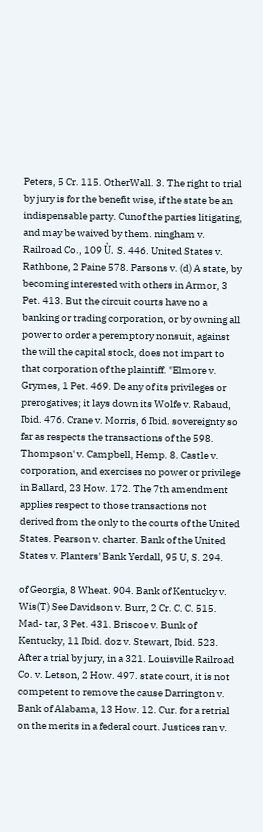Peters, 5 Cr. 115. OtherWall. 3. The right to trial by jury is for the benefit wise, if the state be an indispensable party. Cunof the parties litigating, and may be waived by them. ningham v. Railroad Co., 109 Ù. S. 446. United States v. Rathbone, 2 Paine 578. Parsons v. (d) A state, by becoming interested with others in Armor, 3 Pet. 413. But the circuit courts have no a banking or trading corporation, or by owning all power to order a peremptory nonsuit, against the will the capital stock, does not impart to that corporation of the plaintiff. "Elmore v. Grymes, 1 Pet. 469. De any of its privileges or prerogatives; it lays down its Wolfe v. Rabaud, Ibid. 476. Crane v. Morris, 6 Ibid. sovereignty so far as respects the transactions of the 598. Thompson' v. Campbell, Hemp. 8. Castle v. corporation, and exercises no power or privilege in Ballard, 23 How. 172. The 7th amendment applies respect to those transactions not derived from the only to the courts of the United States. Pearson v. charter. Bank of the United States v. Planters' Bank Yerdall, 95 U, S. 294.

of Georgia, 8 Wheat. 904. Bank of Kentucky v. Wis(T) See Davidson v. Burr, 2 Cr. C. C. 515. Mad- tar, 3 Pet. 431. Briscoe v. Bunk of Kentucky, 11 Ibid. doz v. Stewart, Ibid. 523. After a trial by jury, in a 321. Louisville Railroad Co. v. Letson, 2 How. 497. state court, it is not competent to remove the cause Darrington v. Bank of Alabama, 13 How. 12. Cur. for a retrial on the merits in a federal court. Justices ran v.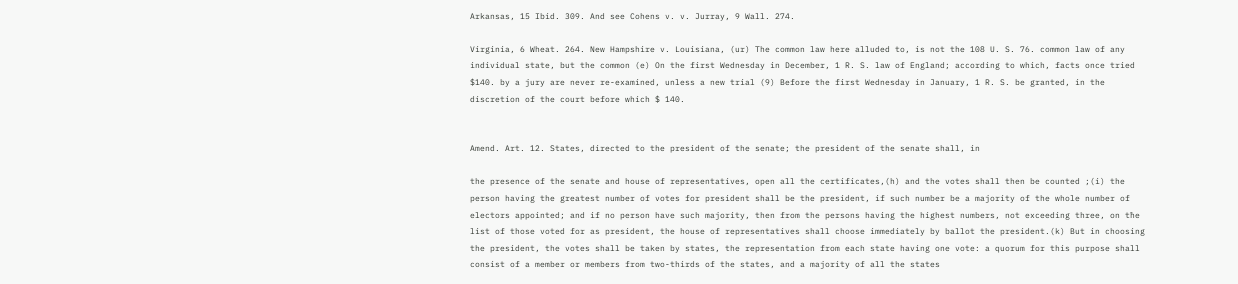Arkansas, 15 Ibid. 309. And see Cohens v. v. Jurray, 9 Wall. 274.

Virginia, 6 Wheat. 264. New Hampshire v. Louisiana, (ur) The common law here alluded to, is not the 108 U. S. 76. common law of any individual state, but the common (e) On the first Wednesday in December, 1 R. S. law of England; according to which, facts once tried $140. by a jury are never re-examined, unless a new trial (9) Before the first Wednesday in January, 1 R. S. be granted, in the discretion of the court before which $ 140.


Amend. Art. 12. States, directed to the president of the senate; the president of the senate shall, in

the presence of the senate and house of representatives, open all the certificates,(h) and the votes shall then be counted ;(i) the person having the greatest number of votes for president shall be the president, if such number be a majority of the whole number of electors appointed; and if no person have such majority, then from the persons having the highest numbers, not exceeding three, on tħe list of those voted for as president, the house of representatives shall choose immediately by ballot the president.(k) But in choosing the president, the votes shall be taken by states, the representation from each state having one vote: a quorum for this purpose shall consist of a member or members from two-thirds of the states, and a majority of all the states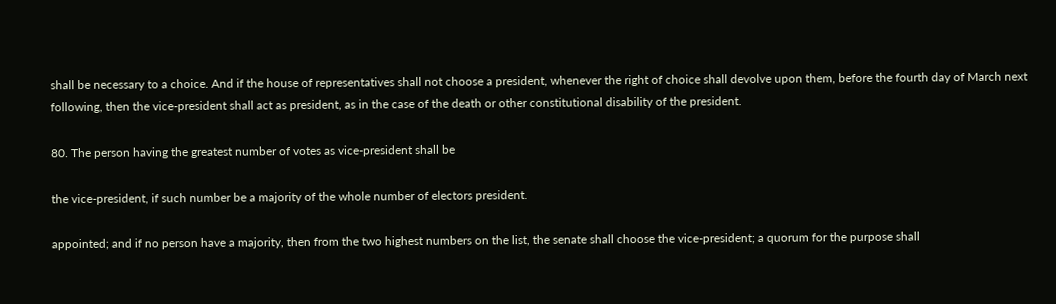shall be necessary to a choice. And if the house of representatives shall not choose a president, whenever the right of choice shall devolve upon them, before the fourth day of March next following, then the vice-president shall act as president, as in the case of the death or other constitutional disability of the president.

80. The person having the greatest number of votes as vice-president shall be

the vice-president, if such number be a majority of the whole number of electors president.

appointed; and if no person have a majority, then from the two highest numbers on the list, the senate shall choose the vice-president; a quorum for the purpose shall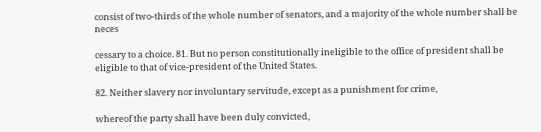consist of two-thirds of the whole number of senators, and a majority of the whole number shall be neces

cessary to a choice. 81. But no person constitutionally ineligible to the office of president shall be eligible to that of vice-president of the United States.

82. Neither slavery nor involuntary servitude, except as a punishment for crime,

whereof the party shall have been duly convicted,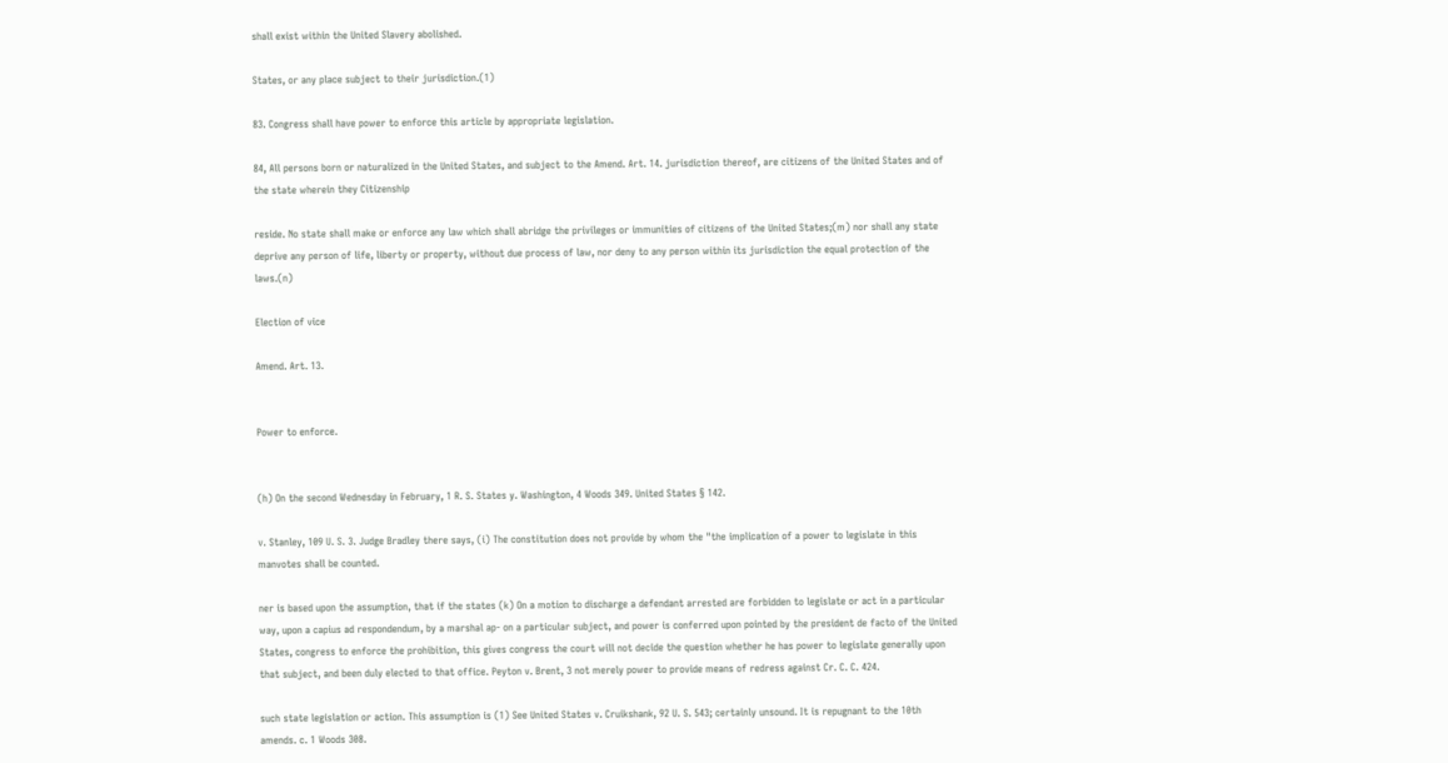shall exist within the United Slavery abolished.

States, or any place subject to their jurisdiction.(1)

83. Congress shall have power to enforce this article by appropriate legislation.

84, All persons born or naturalized in the United States, and subject to the Amend. Art. 14. jurisdiction thereof, are citizens of the United States and of the state wherein they Citizenship

reside. No state shall make or enforce any law which shall abridge the privileges or immunities of citizens of the United States;(m) nor shall any state deprive any person of life, liberty or property, without due process of law, nor deny to any person within its jurisdiction the equal protection of the laws.(n)

Election of vice

Amend. Art. 13.


Power to enforce.


(h) On the second Wednesday in February, 1 R. S. States y. Washington, 4 Woods 349. United States § 142.

v. Stanley, 109 U. S. 3. Judge Bradley there says, (i) The constitution does not provide by whom the "the implication of a power to legislate in this manvotes shall be counted.

ner is based upon the assumption, that if the states (k) On a motion to discharge a defendant arrested are forbidden to legislate or act in a particular way, upon a capius ad respondendum, by a marshal ap- on a particular subject, and power is conferred upon pointed by the president de facto of the United States, congress to enforce the prohibition, this gives congress the court will not decide the question whether he has power to legislate generally upon that subject, and been duly elected to that office. Peyton v. Brent, 3 not merely power to provide means of redress against Cr. C. C. 424.

such state legislation or action. This assumption is (1) See United States v. Cruikshank, 92 U. S. 543; certainly unsound. It is repugnant to the 10th amends. c. 1 Woods 308.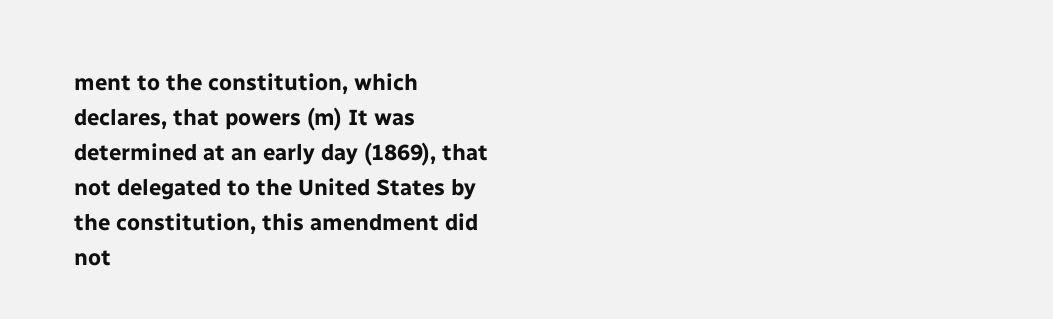ment to the constitution, which declares, that powers (m) It was determined at an early day (1869), that not delegated to the United States by the constitution, this amendment did not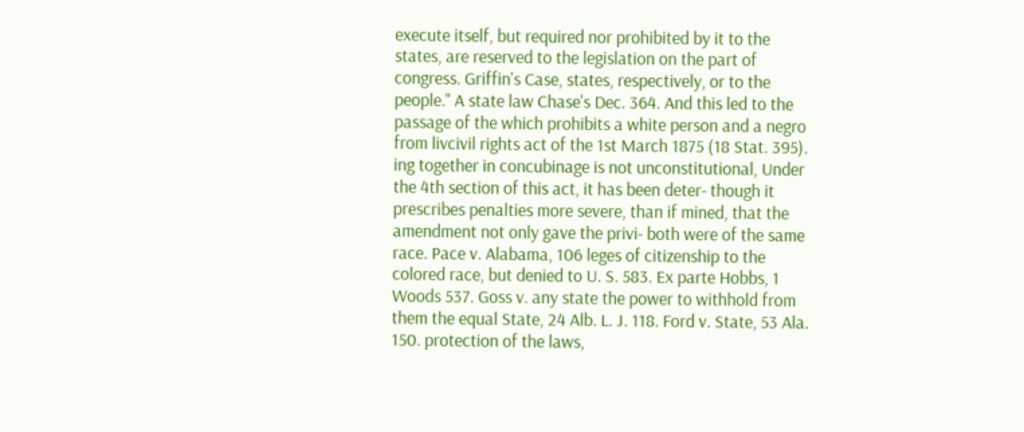execute itself, but required nor prohibited by it to the states, are reserved to the legislation on the part of congress. Griffin's Case, states, respectively, or to the people." A state law Chase's Dec. 364. And this led to the passage of the which prohibits a white person and a negro from livcivil rights act of the 1st March 1875 (18 Stat. 395). ing together in concubinage is not unconstitutional, Under the 4th section of this act, it has been deter- though it prescribes penalties more severe, than if mined, that the amendment not only gave the privi- both were of the same race. Pace v. Alabama, 106 leges of citizenship to the colored race, but denied to U. S. 583. Ex parte Hobbs, 1 Woods 537. Goss v. any state the power to withhold from them the equal State, 24 Alb. L. J. 118. Ford v. State, 53 Ala. 150. protection of the laws,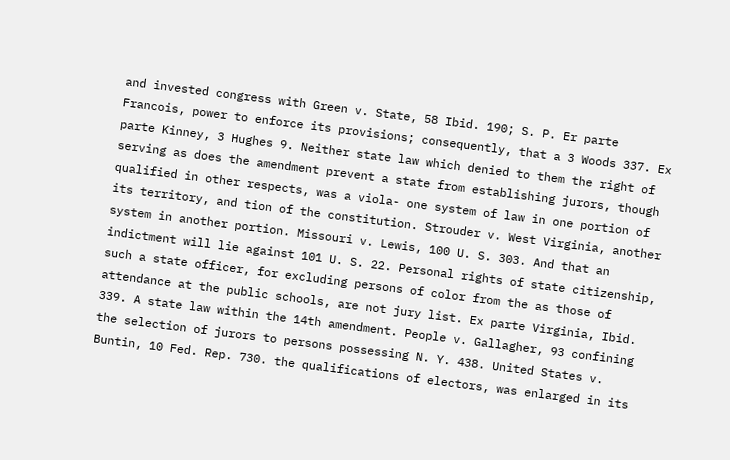and invested congress with Green v. State, 58 Ibid. 190; S. P. Er parte Francois, power to enforce its provisions; consequently, that a 3 Woods 337. Ex parte Kinney, 3 Hughes 9. Neither state law which denied to them the right of serving as does the amendment prevent a state from establishing jurors, though qualified in other respects, was a viola- one system of law in one portion of its territory, and tion of the constitution. Strouder v. West Virginia, another system in another portion. Missouri v. Lewis, 100 U. S. 303. And that an indictment will lie against 101 U. S. 22. Personal rights of state citizenship, such a state officer, for excluding persons of color from the as those of attendance at the public schools, are not jury list. Ex parte Virginia, Ibid. 339. A state law within the 14th amendment. People v. Gallagher, 93 confining the selection of jurors to persons possessing N. Y. 438. United States v. Buntin, 10 Fed. Rep. 730. the qualifications of electors, was enlarged in its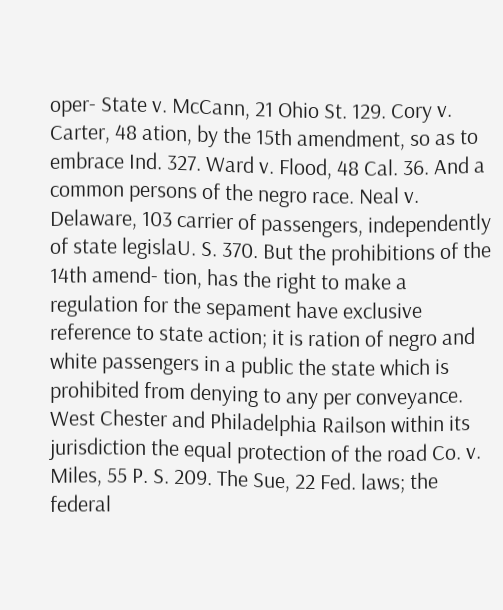oper- State v. McCann, 21 Ohio St. 129. Cory v. Carter, 48 ation, by the 15th amendment, so as to embrace Ind. 327. Ward v. Flood, 48 Cal. 36. And a common persons of the negro race. Neal v. Delaware, 103 carrier of passengers, independently of state legislaU. S. 370. But the prohibitions of the 14th amend- tion, has the right to make a regulation for the sepament have exclusive reference to state action; it is ration of negro and white passengers in a public the state which is prohibited from denying to any per conveyance. West Chester and Philadelphia Railson within its jurisdiction the equal protection of the road Co. v. Miles, 55 P. S. 209. The Sue, 22 Fed. laws; the federal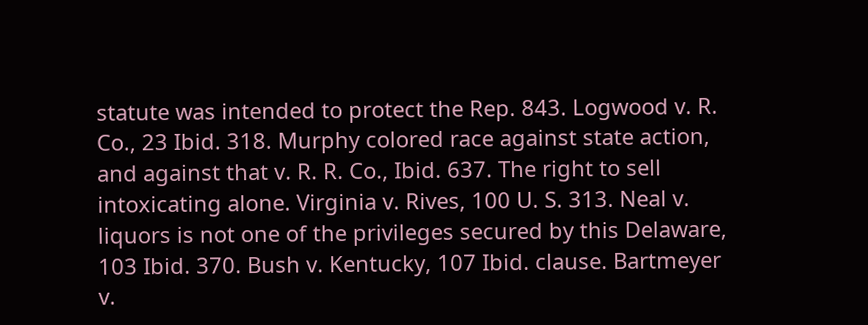statute was intended to protect the Rep. 843. Logwood v. R. Co., 23 Ibid. 318. Murphy colored race against state action, and against that v. R. R. Co., Ibid. 637. The right to sell intoxicating alone. Virginia v. Rives, 100 U. S. 313. Neal v. liquors is not one of the privileges secured by this Delaware, 103 Ibid. 370. Bush v. Kentucky, 107 Ibid. clause. Bartmeyer v.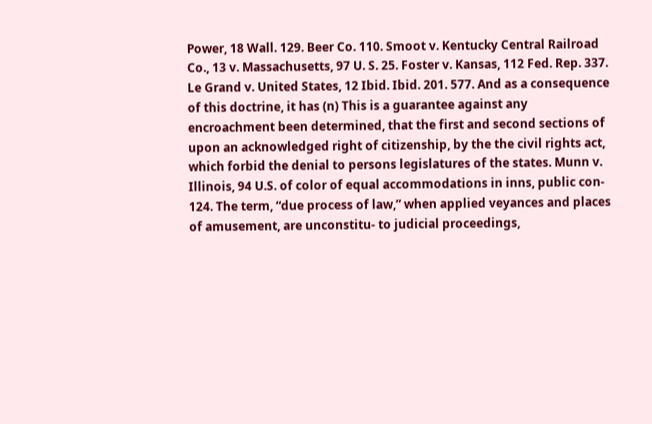Power, 18 Wall. 129. Beer Co. 110. Smoot v. Kentucky Central Railroad Co., 13 v. Massachusetts, 97 U. S. 25. Foster v. Kansas, 112 Fed. Rep. 337. Le Grand v. United States, 12 Ibid. Ibid. 201. 577. And as a consequence of this doctrine, it has (n) This is a guarantee against any encroachment been determined, that the first and second sections of upon an acknowledged right of citizenship, by the the civil rights act, which forbid the denial to persons legislatures of the states. Munn v. Illinois, 94 U.S. of color of equal accommodations in inns, public con- 124. The term, “due process of law,” when applied veyances and places of amusement, are unconstitu- to judicial proceedings,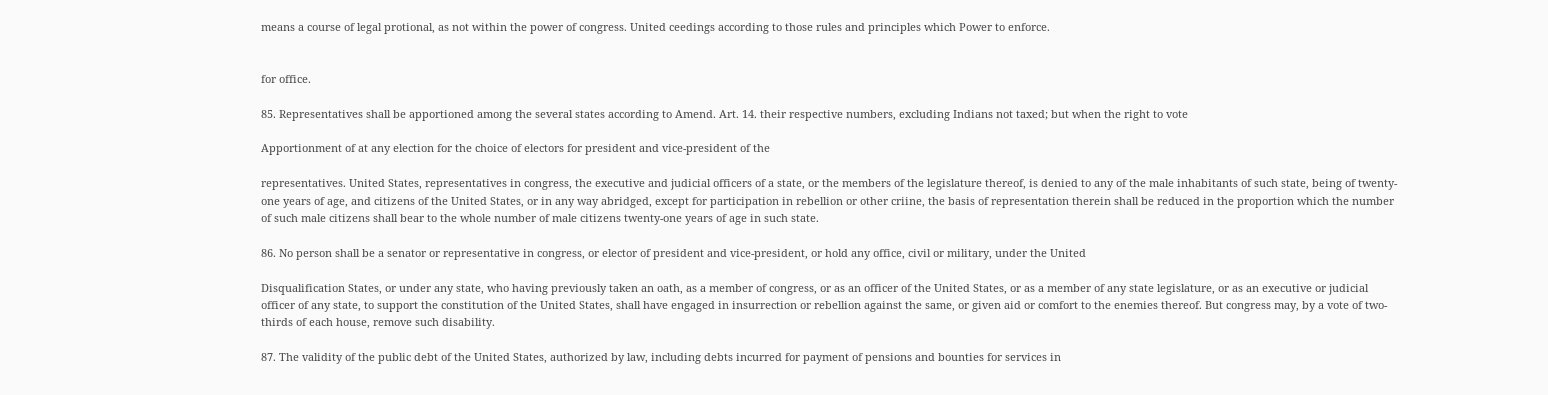means a course of legal protional, as not within the power of congress. United ceedings according to those rules and principles which Power to enforce.


for office.

85. Representatives shall be apportioned among the several states according to Amend. Art. 14. their respective numbers, excluding Indians not taxed; but when the right to vote

Apportionment of at any election for the choice of electors for president and vice-president of the

representatives. United States, representatives in congress, the executive and judicial officers of a state, or the members of the legislature thereof, is denied to any of the male inhabitants of such state, being of twenty-one years of age, and citizens of the United States, or in any way abridged, except for participation in rebellion or other criine, the basis of representation therein shall be reduced in the proportion which the number of such male citizens shall bear to the whole number of male citizens twenty-one years of age in such state.

86. No person shall be a senator or representative in congress, or elector of president and vice-president, or hold any office, civil or military, under the United

Disqualification States, or under any state, who having previously taken an oath, as a member of congress, or as an officer of the United States, or as a member of any state legislature, or as an executive or judicial officer of any state, to support the constitution of the United States, shall have engaged in insurrection or rebellion against the same, or given aid or comfort to the enemies thereof. But congress may, by a vote of two-thirds of each house, remove such disability.

87. The validity of the public debt of the United States, authorized by law, including debts incurred for payment of pensions and bounties for services in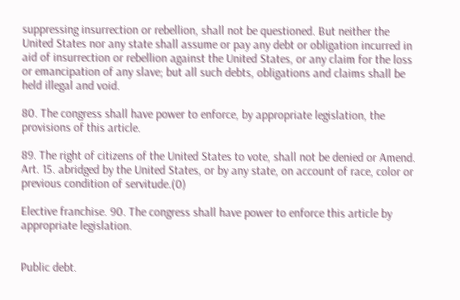suppressing insurrection or rebellion, shall not be questioned. But neither the United States nor any state shall assume or pay any debt or obligation incurred in aid of insurrection or rebellion against the United States, or any claim for the loss or emancipation of any slave; but all such debts, obligations and claims shall be held illegal and void.

80. The congress shall have power to enforce, by appropriate legislation, the provisions of this article.

89. The right of citizens of the United States to vote, shall not be denied or Amend. Art. 15. abridged by the United States, or by any state, on account of race, color or previous condition of servitude.(0)

Elective franchise. 90. The congress shall have power to enforce this article by appropriate legislation.


Public debt.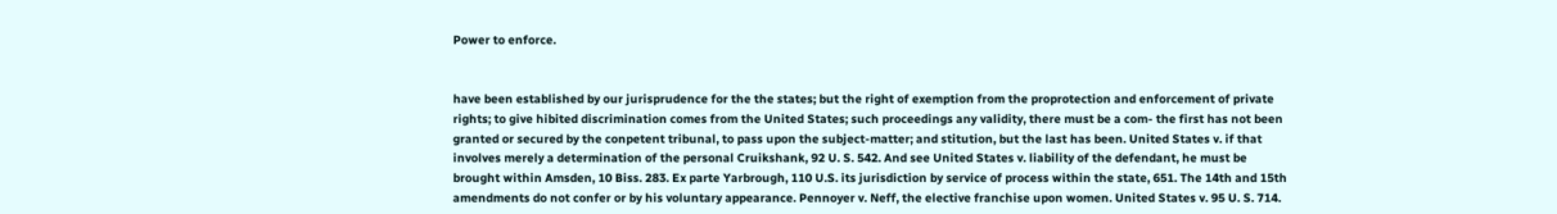Power to enforce.


have been established by our jurisprudence for the the states; but the right of exemption from the proprotection and enforcement of private rights; to give hibited discrimination comes from the United States; such proceedings any validity, there must be a com- the first has not been granted or secured by the conpetent tribunal, to pass upon the subject-matter; and stitution, but the last has been. United States v. if that involves merely a determination of the personal Cruikshank, 92 U. S. 542. And see United States v. liability of the defendant, he must be brought within Amsden, 10 Biss. 283. Ex parte Yarbrough, 110 U.S. its jurisdiction by service of process within the state, 651. The 14th and 15th amendments do not confer or by his voluntary appearance. Pennoyer v. Neff, the elective franchise upon women. United States v. 95 U. S. 714.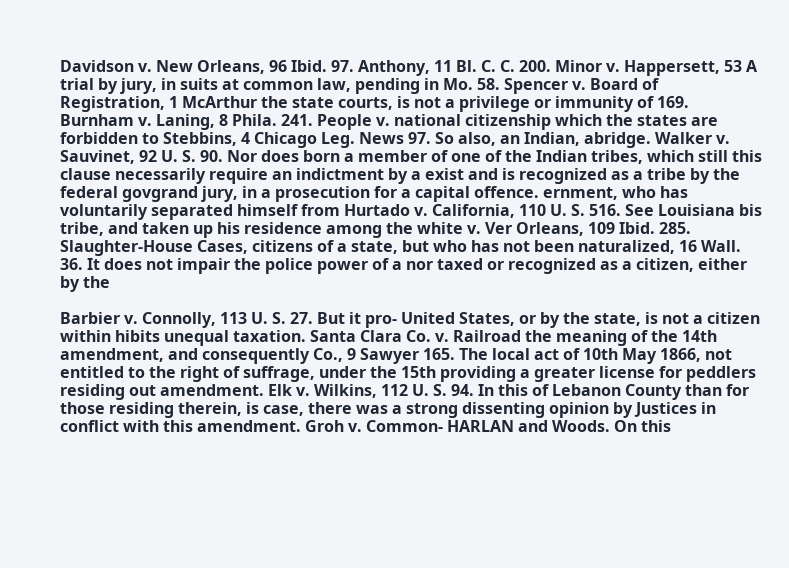Davidson v. New Orleans, 96 Ibid. 97. Anthony, 11 Bl. C. C. 200. Minor v. Happersett, 53 A trial by jury, in suits at common law, pending in Mo. 58. Spencer v. Board of Registration, 1 McArthur the state courts, is not a privilege or immunity of 169. Burnham v. Laning, 8 Phila. 241. People v. national citizenship which the states are forbidden to Stebbins, 4 Chicago Leg. News 97. So also, an Indian, abridge. Walker v. Sauvinet, 92 U. S. 90. Nor does born a member of one of the Indian tribes, which still this clause necessarily require an indictment by a exist and is recognized as a tribe by the federal govgrand jury, in a prosecution for a capital offence. ernment, who has voluntarily separated himself from Hurtado v. California, 110 U. S. 516. See Louisiana bis tribe, and taken up his residence among the white v. Ver Orleans, 109 Ibid. 285. Slaughter-House Cases, citizens of a state, but who has not been naturalized, 16 Wall. 36. It does not impair the police power of a nor taxed or recognized as a citizen, either by the

Barbier v. Connolly, 113 U. S. 27. But it pro- United States, or by the state, is not a citizen within hibits unequal taxation. Santa Clara Co. v. Railroad the meaning of the 14th amendment, and consequently Co., 9 Sawyer 165. The local act of 10th May 1866, not entitled to the right of suffrage, under the 15th providing a greater license for peddlers residing out amendment. Elk v. Wilkins, 112 U. S. 94. In this of Lebanon County than for those residing therein, is case, there was a strong dissenting opinion by Justices in conflict with this amendment. Groh v. Common- HARLAN and Woods. On this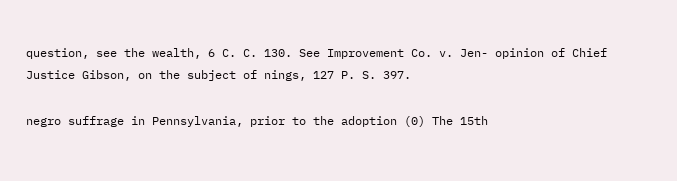question, see the wealth, 6 C. C. 130. See Improvement Co. v. Jen- opinion of Chief Justice Gibson, on the subject of nings, 127 P. S. 397.

negro suffrage in Pennsylvania, prior to the adoption (0) The 15th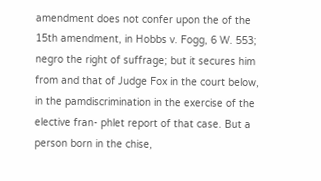amendment does not confer upon the of the 15th amendment, in Hobbs v. Fogg, 6 W. 553; negro the right of suffrage; but it secures him from and that of Judge Fox in the court below, in the pamdiscrimination in the exercise of the elective fran- phlet report of that case. But a person born in the chise,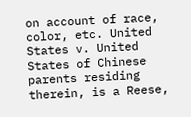on account of race, color, etc. United States v. United States of Chinese parents residing therein, is a Reese,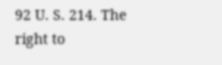92 U. S. 214. The right to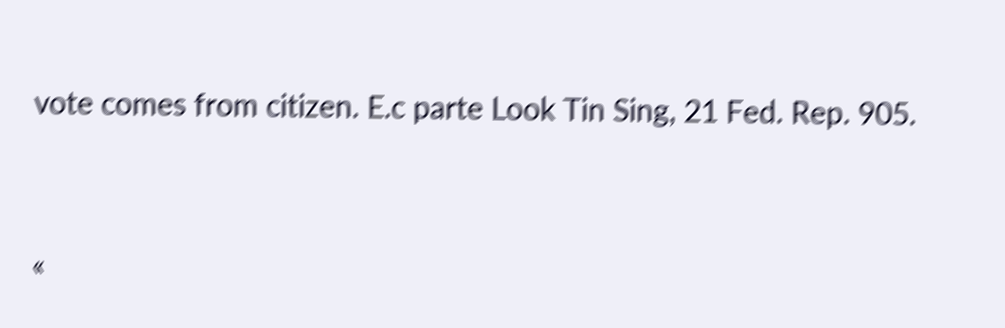vote comes from citizen. E.c parte Look Tin Sing, 21 Fed. Rep. 905.


«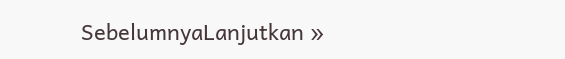SebelumnyaLanjutkan »